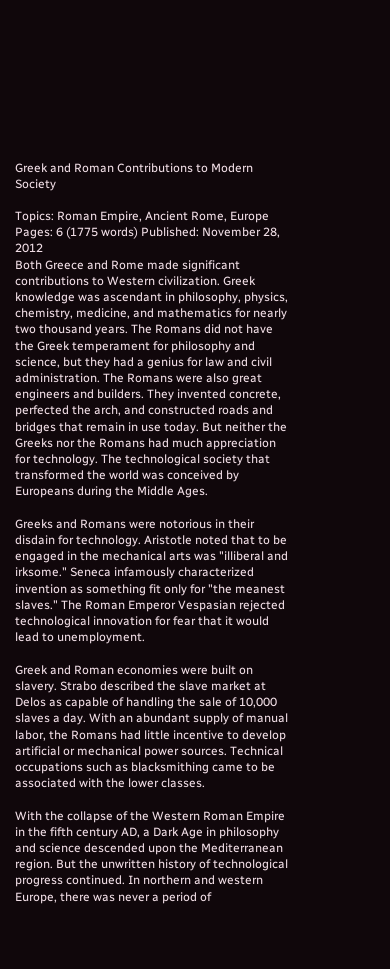Greek and Roman Contributions to Modern Society

Topics: Roman Empire, Ancient Rome, Europe Pages: 6 (1775 words) Published: November 28, 2012
Both Greece and Rome made significant contributions to Western civilization. Greek knowledge was ascendant in philosophy, physics, chemistry, medicine, and mathematics for nearly two thousand years. The Romans did not have the Greek temperament for philosophy and science, but they had a genius for law and civil administration. The Romans were also great engineers and builders. They invented concrete, perfected the arch, and constructed roads and bridges that remain in use today. But neither the Greeks nor the Romans had much appreciation for technology. The technological society that transformed the world was conceived by Europeans during the Middle Ages.

Greeks and Romans were notorious in their disdain for technology. Aristotle noted that to be engaged in the mechanical arts was "illiberal and irksome." Seneca infamously characterized invention as something fit only for "the meanest slaves." The Roman Emperor Vespasian rejected technological innovation for fear that it would lead to unemployment.

Greek and Roman economies were built on slavery. Strabo described the slave market at Delos as capable of handling the sale of 10,000 slaves a day. With an abundant supply of manual labor, the Romans had little incentive to develop artificial or mechanical power sources. Technical occupations such as blacksmithing came to be associated with the lower classes.

With the collapse of the Western Roman Empire in the fifth century AD, a Dark Age in philosophy and science descended upon the Mediterranean region. But the unwritten history of technological progress continued. In northern and western Europe, there was never a period of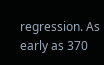regression. As early as 370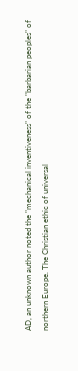AD, an unknown author noted the "mechanical inventiveness" of the "barbarian peoples" of northern Europe. The Christian ethic of universal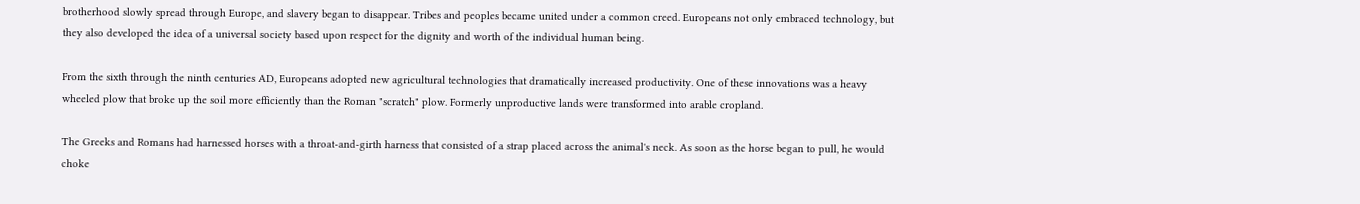brotherhood slowly spread through Europe, and slavery began to disappear. Tribes and peoples became united under a common creed. Europeans not only embraced technology, but they also developed the idea of a universal society based upon respect for the dignity and worth of the individual human being.

From the sixth through the ninth centuries AD, Europeans adopted new agricultural technologies that dramatically increased productivity. One of these innovations was a heavy wheeled plow that broke up the soil more efficiently than the Roman "scratch" plow. Formerly unproductive lands were transformed into arable cropland.

The Greeks and Romans had harnessed horses with a throat-and-girth harness that consisted of a strap placed across the animal's neck. As soon as the horse began to pull, he would choke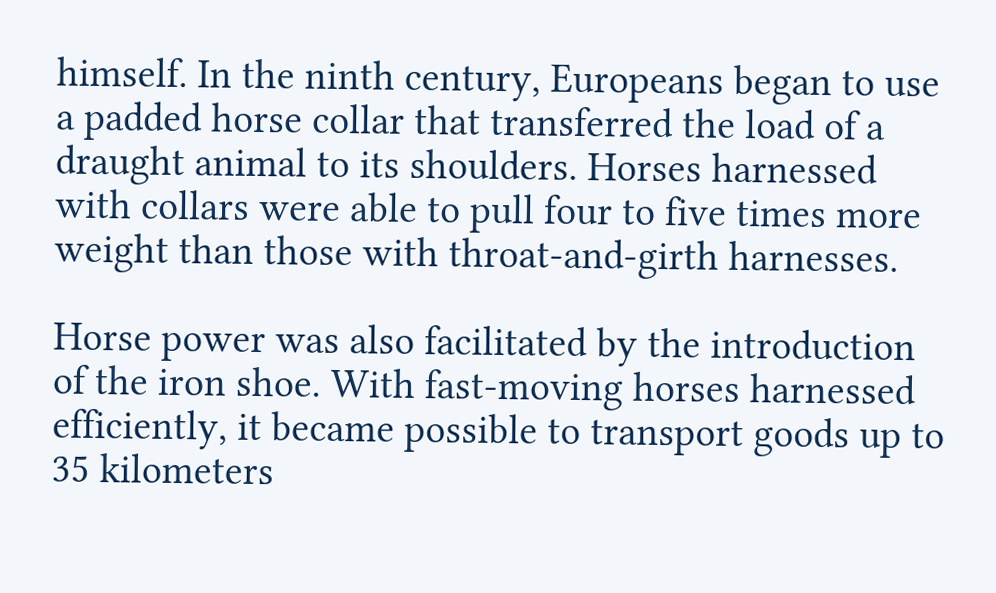himself. In the ninth century, Europeans began to use a padded horse collar that transferred the load of a draught animal to its shoulders. Horses harnessed with collars were able to pull four to five times more weight than those with throat-and-girth harnesses.

Horse power was also facilitated by the introduction of the iron shoe. With fast-moving horses harnessed efficiently, it became possible to transport goods up to 35 kilometers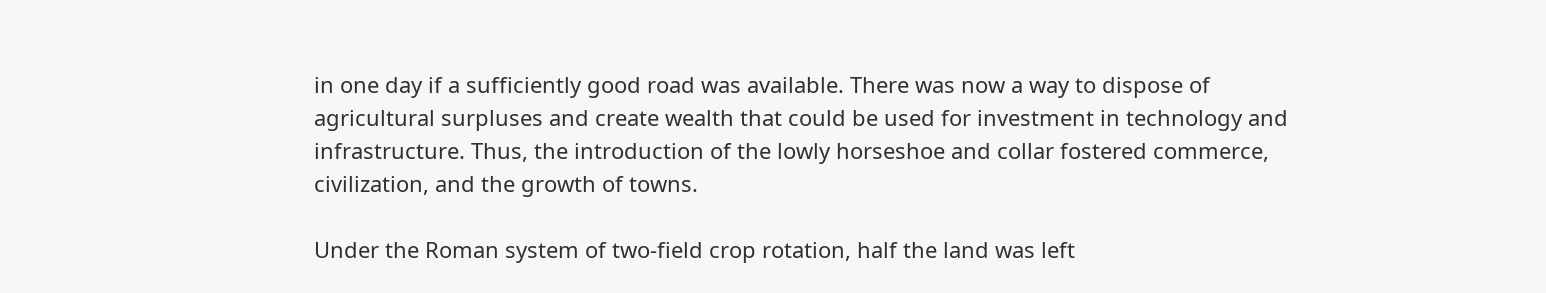in one day if a sufficiently good road was available. There was now a way to dispose of agricultural surpluses and create wealth that could be used for investment in technology and infrastructure. Thus, the introduction of the lowly horseshoe and collar fostered commerce, civilization, and the growth of towns.

Under the Roman system of two-field crop rotation, half the land was left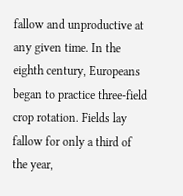fallow and unproductive at any given time. In the eighth century, Europeans began to practice three-field crop rotation. Fields lay fallow for only a third of the year,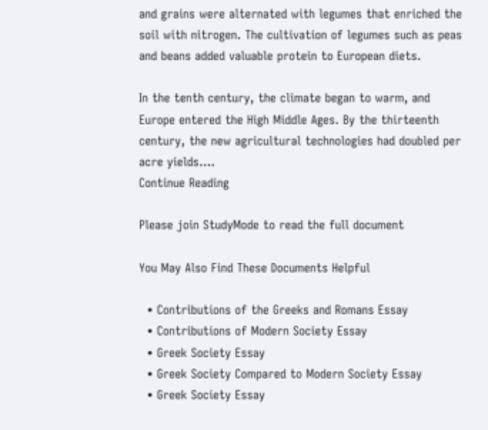and grains were alternated with legumes that enriched the soil with nitrogen. The cultivation of legumes such as peas and beans added valuable protein to European diets.

In the tenth century, the climate began to warm, and Europe entered the High Middle Ages. By the thirteenth century, the new agricultural technologies had doubled per acre yields....
Continue Reading

Please join StudyMode to read the full document

You May Also Find These Documents Helpful

  • Contributions of the Greeks and Romans Essay
  • Contributions of Modern Society Essay
  • Greek Society Essay
  • Greek Society Compared to Modern Society Essay
  • Greek Society Essay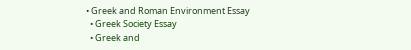• Greek and Roman Environment Essay
  • Greek Society Essay
  • Greek and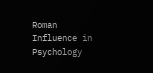Roman Influence in Psychology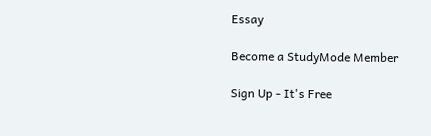Essay

Become a StudyMode Member

Sign Up - It's Free